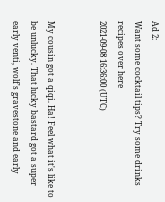Ad 2:
Want some cocktail tips? Try some drinks recipes over here
2021-09-08 16:36:00 (UTC)


My cousin got a qiqi. Ha! Feel what it's like to be unlucky. That lucky bastard got a super early venti, wolf's gravestone and early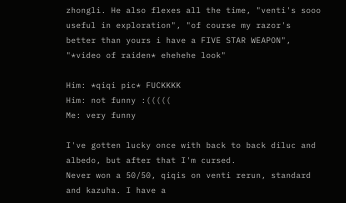zhongli. He also flexes all the time, "venti's sooo useful in exploration", "of course my razor's better than yours i have a FIVE STAR WEAPON", "*video of raiden* ehehehe look"

Him: *qiqi pic* FUCKKKK
Him: not funny :(((((
Me: very funny

I've gotten lucky once with back to back diluc and albedo, but after that I'm cursed.
Never won a 50/50, qiqis on venti rerun, standard and kazuha. I have a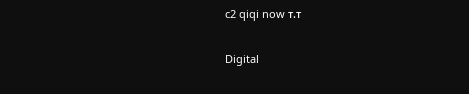c2 qiqi now т.т

Digital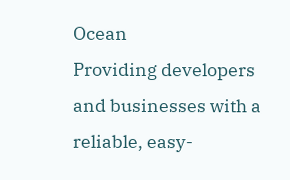Ocean
Providing developers and businesses with a reliable, easy-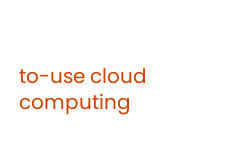to-use cloud computing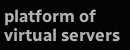platform of virtual servers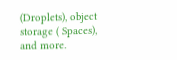(Droplets), object storage ( Spaces), and more.